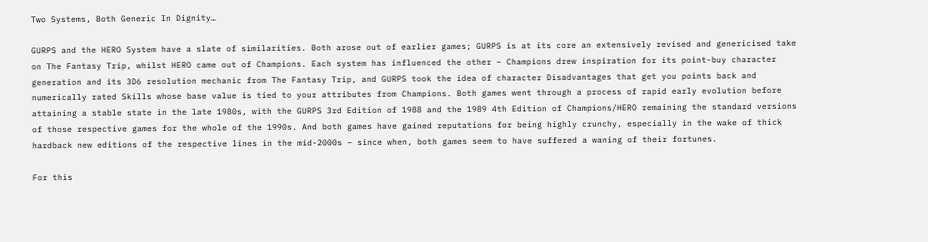Two Systems, Both Generic In Dignity…

GURPS and the HERO System have a slate of similarities. Both arose out of earlier games; GURPS is at its core an extensively revised and genericised take on The Fantasy Trip, whilst HERO came out of Champions. Each system has influenced the other – Champions drew inspiration for its point-buy character generation and its 3D6 resolution mechanic from The Fantasy Trip, and GURPS took the idea of character Disadvantages that get you points back and numerically rated Skills whose base value is tied to your attributes from Champions. Both games went through a process of rapid early evolution before attaining a stable state in the late 1980s, with the GURPS 3rd Edition of 1988 and the 1989 4th Edition of Champions/HERO remaining the standard versions of those respective games for the whole of the 1990s. And both games have gained reputations for being highly crunchy, especially in the wake of thick hardback new editions of the respective lines in the mid-2000s – since when, both games seem to have suffered a waning of their fortunes.

For this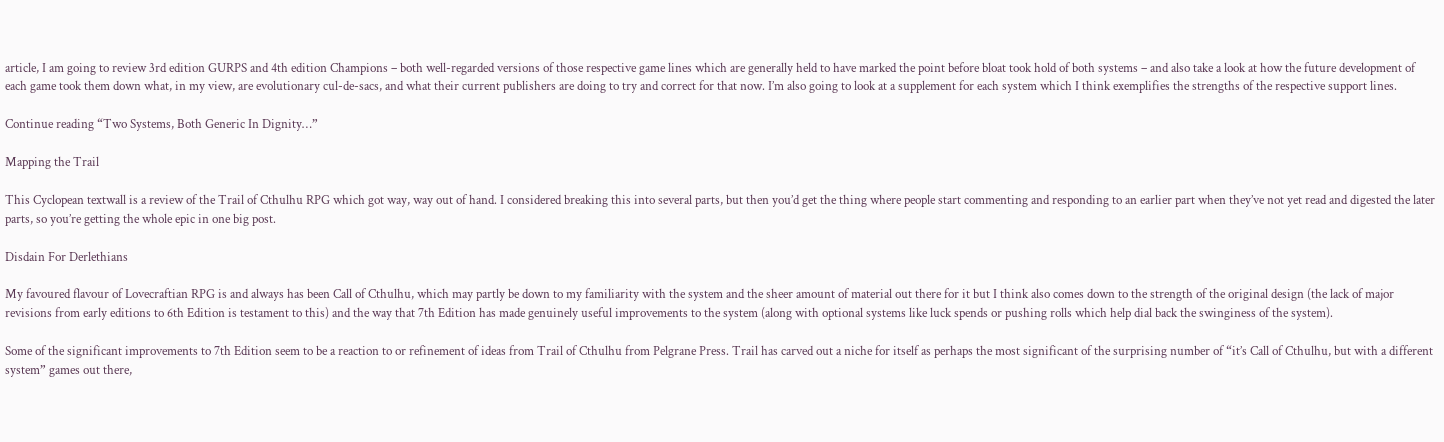article, I am going to review 3rd edition GURPS and 4th edition Champions – both well-regarded versions of those respective game lines which are generally held to have marked the point before bloat took hold of both systems – and also take a look at how the future development of each game took them down what, in my view, are evolutionary cul-de-sacs, and what their current publishers are doing to try and correct for that now. I’m also going to look at a supplement for each system which I think exemplifies the strengths of the respective support lines.

Continue reading “Two Systems, Both Generic In Dignity…”

Mapping the Trail

This Cyclopean textwall is a review of the Trail of Cthulhu RPG which got way, way out of hand. I considered breaking this into several parts, but then you’d get the thing where people start commenting and responding to an earlier part when they’ve not yet read and digested the later parts, so you’re getting the whole epic in one big post.

Disdain For Derlethians

My favoured flavour of Lovecraftian RPG is and always has been Call of Cthulhu, which may partly be down to my familiarity with the system and the sheer amount of material out there for it but I think also comes down to the strength of the original design (the lack of major revisions from early editions to 6th Edition is testament to this) and the way that 7th Edition has made genuinely useful improvements to the system (along with optional systems like luck spends or pushing rolls which help dial back the swinginess of the system).

Some of the significant improvements to 7th Edition seem to be a reaction to or refinement of ideas from Trail of Cthulhu from Pelgrane Press. Trail has carved out a niche for itself as perhaps the most significant of the surprising number of “it’s Call of Cthulhu, but with a different system” games out there,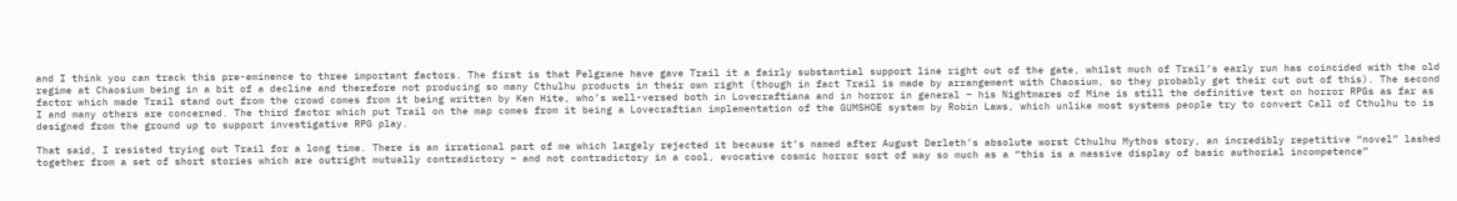and I think you can track this pre-eminence to three important factors. The first is that Pelgrane have gave Trail it a fairly substantial support line right out of the gate, whilst much of Trail‘s early run has coincided with the old regime at Chaosium being in a bit of a decline and therefore not producing so many Cthulhu products in their own right (though in fact Trail is made by arrangement with Chaosium, so they probably get their cut out of this). The second factor which made Trail stand out from the crowd comes from it being written by Ken Hite, who’s well-versed both in Lovecraftiana and in horror in general – his Nightmares of Mine is still the definitive text on horror RPGs as far as I and many others are concerned. The third factor which put Trail on the map comes from it being a Lovecraftian implementation of the GUMSHOE system by Robin Laws, which unlike most systems people try to convert Call of Cthulhu to is designed from the ground up to support investigative RPG play.

That said, I resisted trying out Trail for a long time. There is an irrational part of me which largely rejected it because it’s named after August Derleth’s absolute worst Cthulhu Mythos story, an incredibly repetitive “novel” lashed together from a set of short stories which are outright mutually contradictory – and not contradictory in a cool, evocative cosmic horror sort of way so much as a “this is a massive display of basic authorial incompetence”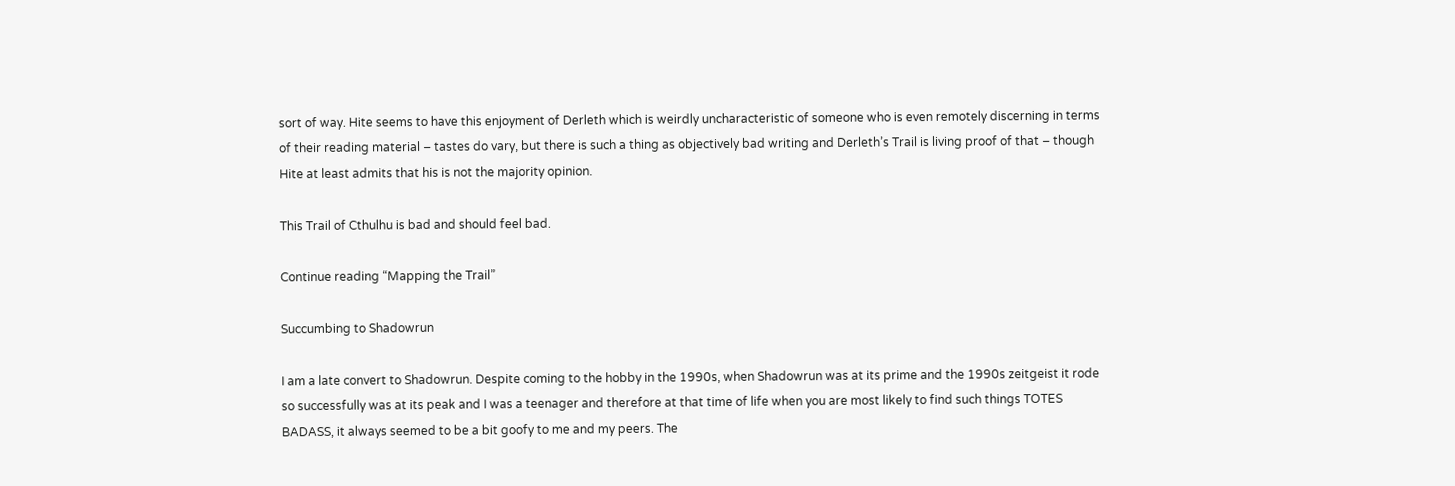sort of way. Hite seems to have this enjoyment of Derleth which is weirdly uncharacteristic of someone who is even remotely discerning in terms of their reading material – tastes do vary, but there is such a thing as objectively bad writing and Derleth’s Trail is living proof of that – though Hite at least admits that his is not the majority opinion.

This Trail of Cthulhu is bad and should feel bad.

Continue reading “Mapping the Trail”

Succumbing to Shadowrun

I am a late convert to Shadowrun. Despite coming to the hobby in the 1990s, when Shadowrun was at its prime and the 1990s zeitgeist it rode so successfully was at its peak and I was a teenager and therefore at that time of life when you are most likely to find such things TOTES BADASS, it always seemed to be a bit goofy to me and my peers. The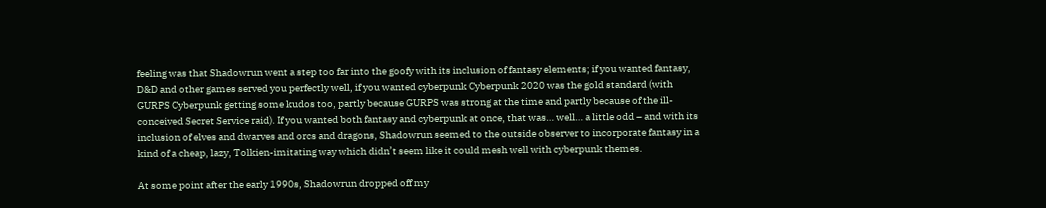feeling was that Shadowrun went a step too far into the goofy with its inclusion of fantasy elements; if you wanted fantasy, D&D and other games served you perfectly well, if you wanted cyberpunk Cyberpunk 2020 was the gold standard (with GURPS Cyberpunk getting some kudos too, partly because GURPS was strong at the time and partly because of the ill-conceived Secret Service raid). If you wanted both fantasy and cyberpunk at once, that was… well… a little odd – and with its inclusion of elves and dwarves and orcs and dragons, Shadowrun seemed to the outside observer to incorporate fantasy in a kind of a cheap, lazy, Tolkien-imitating way which didn’t seem like it could mesh well with cyberpunk themes.

At some point after the early 1990s, Shadowrun dropped off my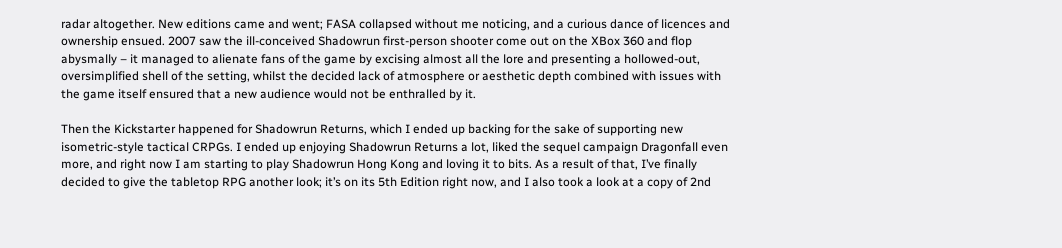radar altogether. New editions came and went; FASA collapsed without me noticing, and a curious dance of licences and ownership ensued. 2007 saw the ill-conceived Shadowrun first-person shooter come out on the XBox 360 and flop abysmally – it managed to alienate fans of the game by excising almost all the lore and presenting a hollowed-out, oversimplified shell of the setting, whilst the decided lack of atmosphere or aesthetic depth combined with issues with the game itself ensured that a new audience would not be enthralled by it.

Then the Kickstarter happened for Shadowrun Returns, which I ended up backing for the sake of supporting new isometric-style tactical CRPGs. I ended up enjoying Shadowrun Returns a lot, liked the sequel campaign Dragonfall even more, and right now I am starting to play Shadowrun Hong Kong and loving it to bits. As a result of that, I’ve finally decided to give the tabletop RPG another look; it’s on its 5th Edition right now, and I also took a look at a copy of 2nd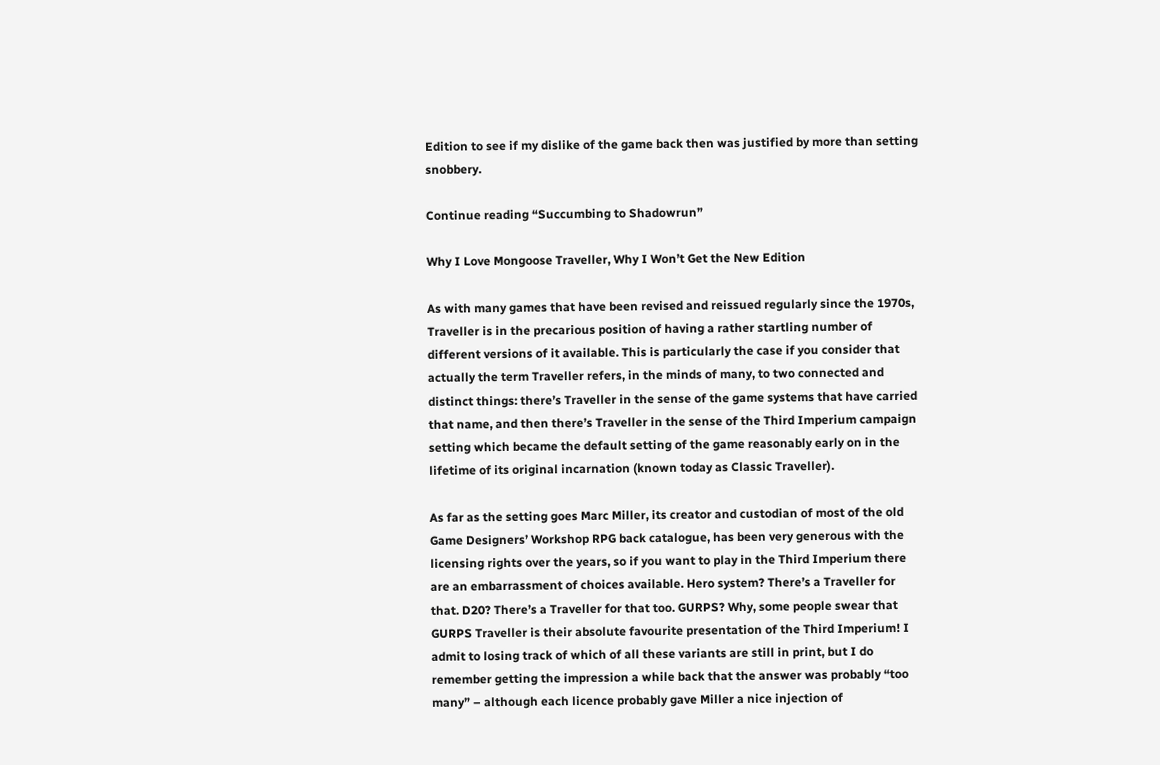Edition to see if my dislike of the game back then was justified by more than setting snobbery.

Continue reading “Succumbing to Shadowrun”

Why I Love Mongoose Traveller, Why I Won’t Get the New Edition

As with many games that have been revised and reissued regularly since the 1970s, Traveller is in the precarious position of having a rather startling number of different versions of it available. This is particularly the case if you consider that actually the term Traveller refers, in the minds of many, to two connected and distinct things: there’s Traveller in the sense of the game systems that have carried that name, and then there’s Traveller in the sense of the Third Imperium campaign setting which became the default setting of the game reasonably early on in the lifetime of its original incarnation (known today as Classic Traveller).

As far as the setting goes Marc Miller, its creator and custodian of most of the old Game Designers’ Workshop RPG back catalogue, has been very generous with the licensing rights over the years, so if you want to play in the Third Imperium there are an embarrassment of choices available. Hero system? There’s a Traveller for that. D20? There’s a Traveller for that too. GURPS? Why, some people swear that GURPS Traveller is their absolute favourite presentation of the Third Imperium! I admit to losing track of which of all these variants are still in print, but I do remember getting the impression a while back that the answer was probably “too many” – although each licence probably gave Miller a nice injection of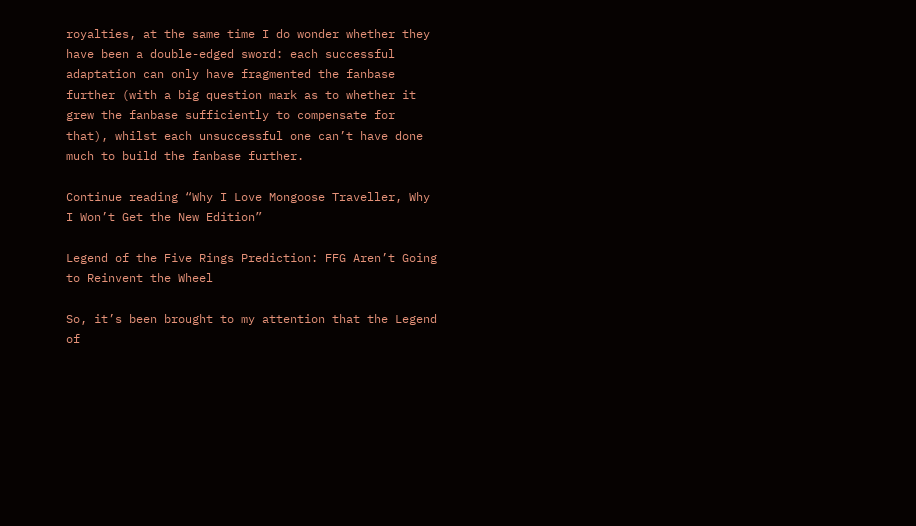royalties, at the same time I do wonder whether they have been a double-edged sword: each successful adaptation can only have fragmented the fanbase further (with a big question mark as to whether it grew the fanbase sufficiently to compensate for that), whilst each unsuccessful one can’t have done much to build the fanbase further.

Continue reading “Why I Love Mongoose Traveller, Why I Won’t Get the New Edition”

Legend of the Five Rings Prediction: FFG Aren’t Going to Reinvent the Wheel

So, it’s been brought to my attention that the Legend of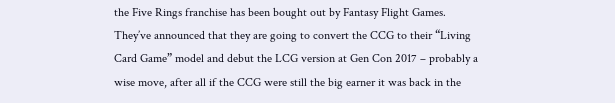the Five Rings franchise has been bought out by Fantasy Flight Games. They’ve announced that they are going to convert the CCG to their “Living Card Game” model and debut the LCG version at Gen Con 2017 – probably a wise move, after all if the CCG were still the big earner it was back in the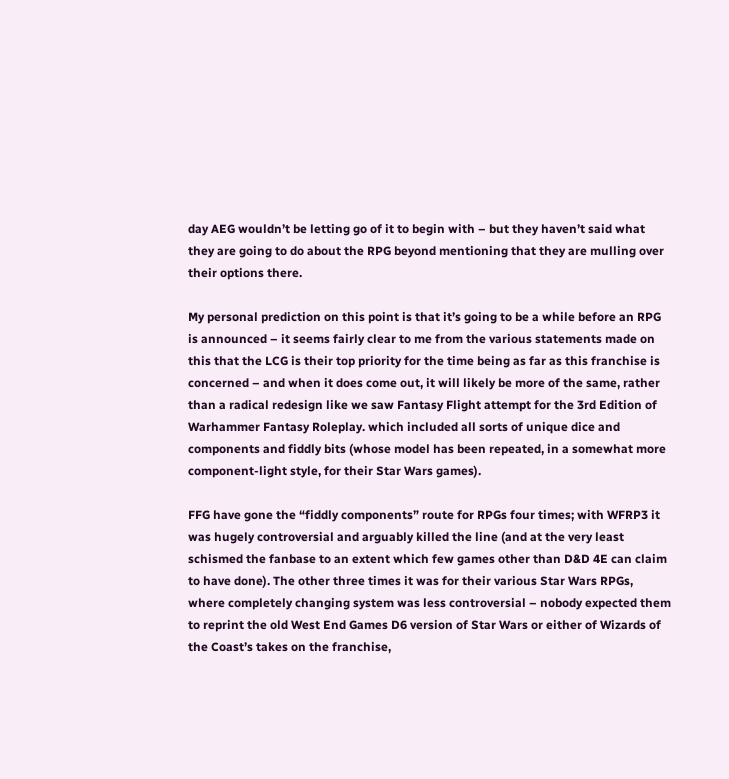day AEG wouldn’t be letting go of it to begin with – but they haven’t said what they are going to do about the RPG beyond mentioning that they are mulling over their options there.

My personal prediction on this point is that it’s going to be a while before an RPG is announced – it seems fairly clear to me from the various statements made on this that the LCG is their top priority for the time being as far as this franchise is concerned – and when it does come out, it will likely be more of the same, rather than a radical redesign like we saw Fantasy Flight attempt for the 3rd Edition of Warhammer Fantasy Roleplay. which included all sorts of unique dice and components and fiddly bits (whose model has been repeated, in a somewhat more component-light style, for their Star Wars games).

FFG have gone the “fiddly components” route for RPGs four times; with WFRP3 it was hugely controversial and arguably killed the line (and at the very least schismed the fanbase to an extent which few games other than D&D 4E can claim to have done). The other three times it was for their various Star Wars RPGs, where completely changing system was less controversial – nobody expected them to reprint the old West End Games D6 version of Star Wars or either of Wizards of the Coast’s takes on the franchise,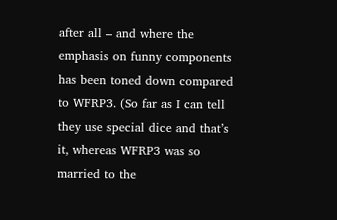after all – and where the emphasis on funny components has been toned down compared to WFRP3. (So far as I can tell they use special dice and that’s it, whereas WFRP3 was so married to the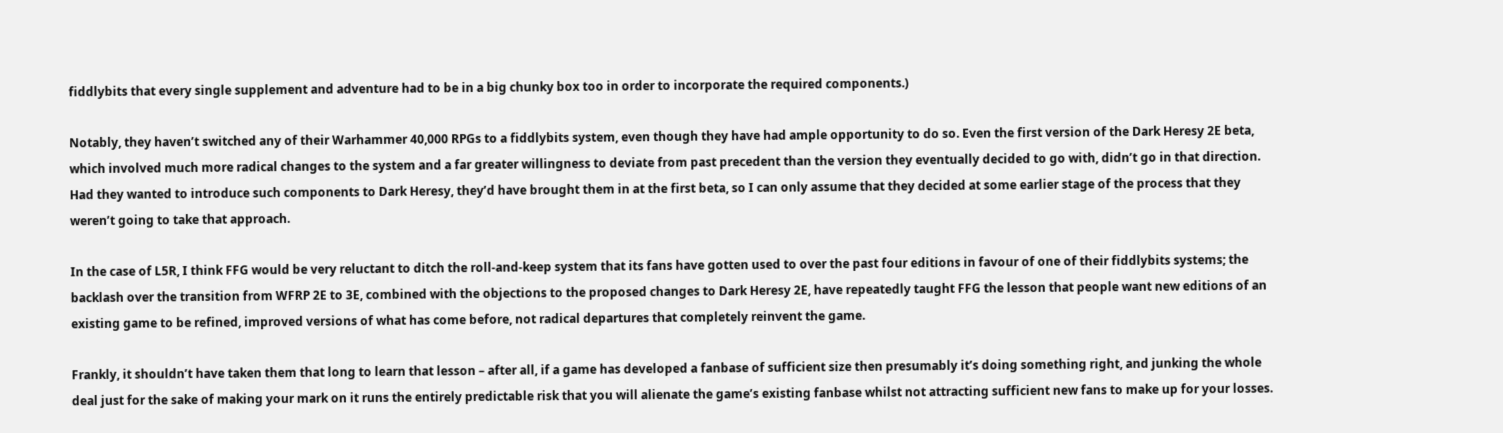fiddlybits that every single supplement and adventure had to be in a big chunky box too in order to incorporate the required components.)

Notably, they haven’t switched any of their Warhammer 40,000 RPGs to a fiddlybits system, even though they have had ample opportunity to do so. Even the first version of the Dark Heresy 2E beta, which involved much more radical changes to the system and a far greater willingness to deviate from past precedent than the version they eventually decided to go with, didn’t go in that direction. Had they wanted to introduce such components to Dark Heresy, they’d have brought them in at the first beta, so I can only assume that they decided at some earlier stage of the process that they weren’t going to take that approach.

In the case of L5R, I think FFG would be very reluctant to ditch the roll-and-keep system that its fans have gotten used to over the past four editions in favour of one of their fiddlybits systems; the backlash over the transition from WFRP 2E to 3E, combined with the objections to the proposed changes to Dark Heresy 2E, have repeatedly taught FFG the lesson that people want new editions of an existing game to be refined, improved versions of what has come before, not radical departures that completely reinvent the game.

Frankly, it shouldn’t have taken them that long to learn that lesson – after all, if a game has developed a fanbase of sufficient size then presumably it’s doing something right, and junking the whole deal just for the sake of making your mark on it runs the entirely predictable risk that you will alienate the game’s existing fanbase whilst not attracting sufficient new fans to make up for your losses.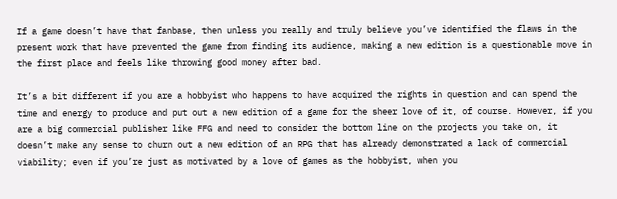If a game doesn’t have that fanbase, then unless you really and truly believe you’ve identified the flaws in the present work that have prevented the game from finding its audience, making a new edition is a questionable move in the first place and feels like throwing good money after bad.

It’s a bit different if you are a hobbyist who happens to have acquired the rights in question and can spend the time and energy to produce and put out a new edition of a game for the sheer love of it, of course. However, if you are a big commercial publisher like FFG and need to consider the bottom line on the projects you take on, it doesn’t make any sense to churn out a new edition of an RPG that has already demonstrated a lack of commercial viability; even if you’re just as motivated by a love of games as the hobbyist, when you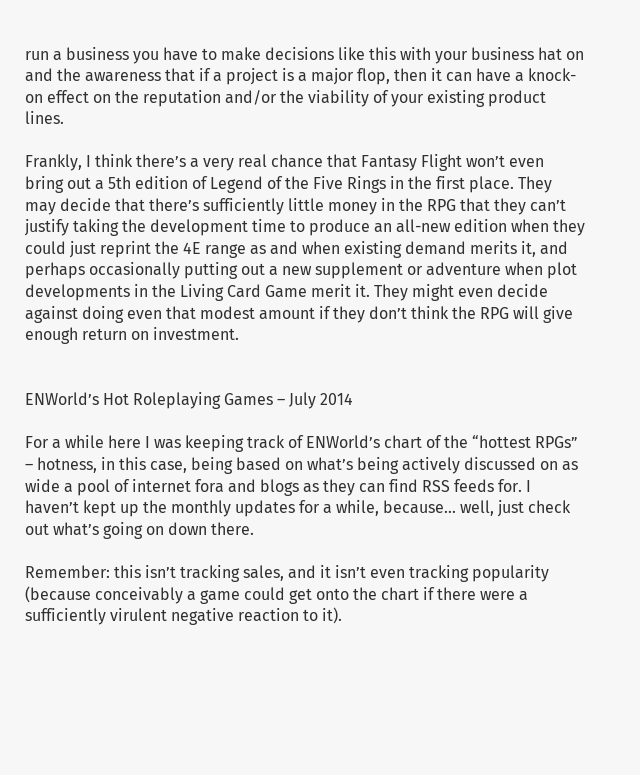run a business you have to make decisions like this with your business hat on and the awareness that if a project is a major flop, then it can have a knock-on effect on the reputation and/or the viability of your existing product lines.

Frankly, I think there’s a very real chance that Fantasy Flight won’t even bring out a 5th edition of Legend of the Five Rings in the first place. They may decide that there’s sufficiently little money in the RPG that they can’t justify taking the development time to produce an all-new edition when they could just reprint the 4E range as and when existing demand merits it, and perhaps occasionally putting out a new supplement or adventure when plot developments in the Living Card Game merit it. They might even decide against doing even that modest amount if they don’t think the RPG will give enough return on investment.


ENWorld’s Hot Roleplaying Games – July 2014

For a while here I was keeping track of ENWorld’s chart of the “hottest RPGs” – hotness, in this case, being based on what’s being actively discussed on as wide a pool of internet fora and blogs as they can find RSS feeds for. I haven’t kept up the monthly updates for a while, because… well, just check out what’s going on down there.

Remember: this isn’t tracking sales, and it isn’t even tracking popularity (because conceivably a game could get onto the chart if there were a sufficiently virulent negative reaction to it).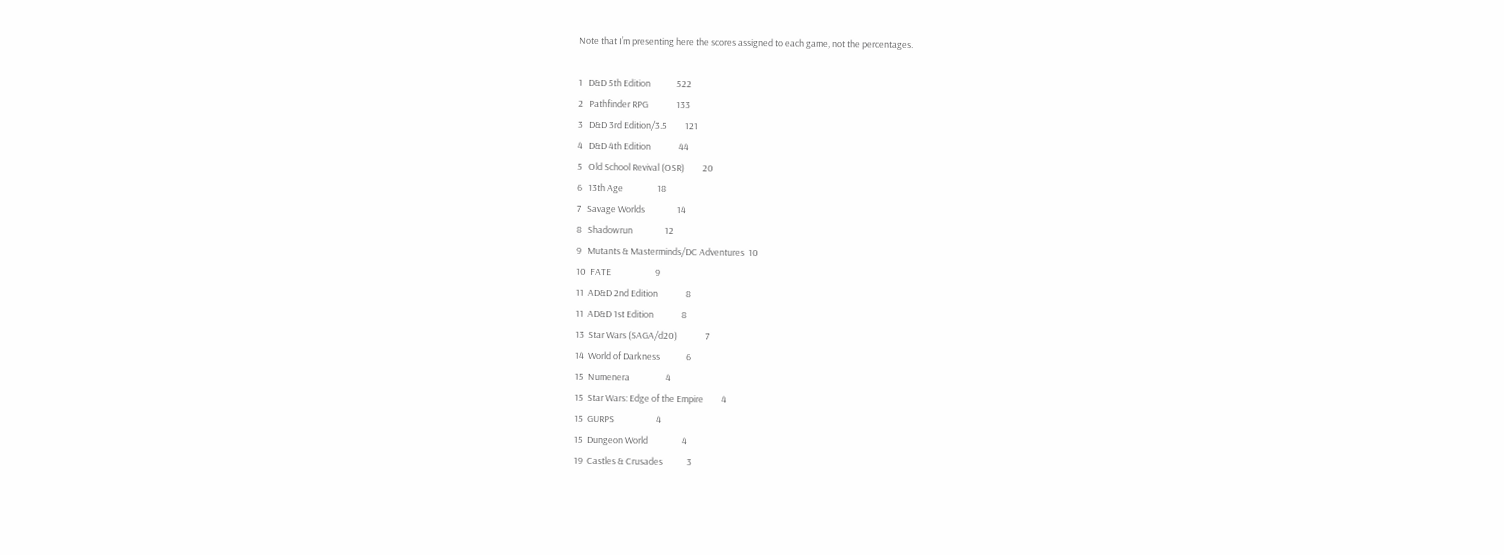Note that I’m presenting here the scores assigned to each game, not the percentages.

1   D&D 5th Edition             522
2   Pathfinder RPG              133
3   D&D 3rd Edition/3.5         121
4   D&D 4th Edition              44
5   Old School Revival (OSR)         20
6   13th Age                 18
7   Savage Worlds                14
8   Shadowrun                12
9   Mutants & Masterminds/DC Adventures  10
10  FATE                      9
11  AD&D 2nd Edition              8
11  AD&D 1st Edition              8
13  Star Wars (SAGA/d20)              7
14  World of Darkness             6
15  Numenera                  4
15  Star Wars: Edge of the Empire         4
15  GURPS                     4
15  Dungeon World                 4
19  Castles & Crusades            3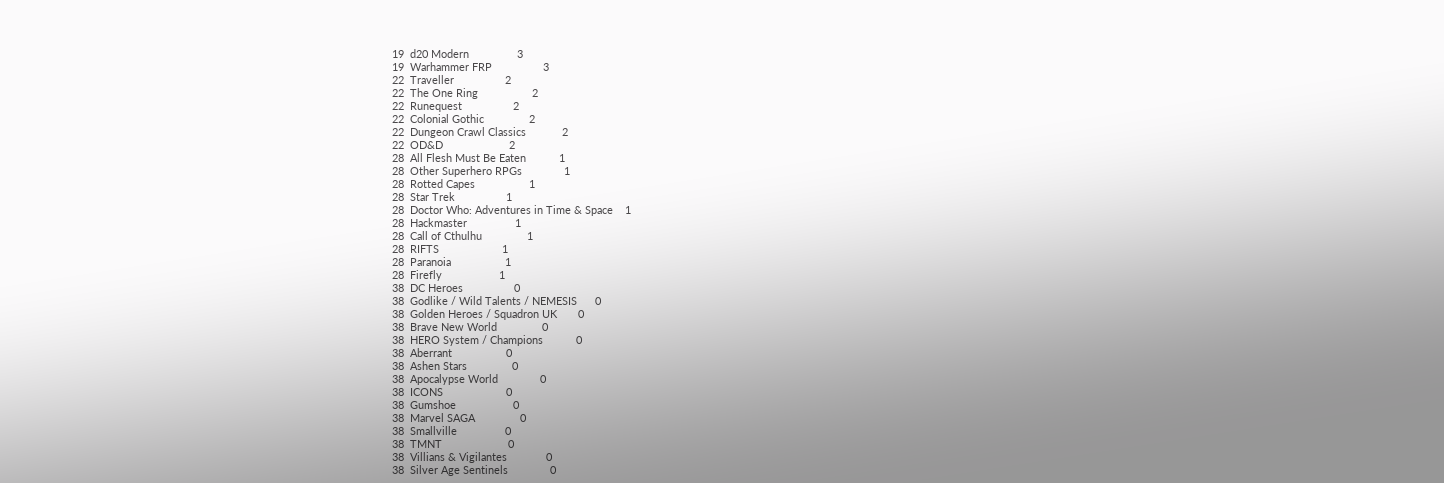19  d20 Modern                3
19  Warhammer FRP                 3
22  Traveller                 2
22  The One Ring                  2
22  Runequest                 2
22  Colonial Gothic               2
22  Dungeon Crawl Classics            2
22  OD&D                      2
28  All Flesh Must Be Eaten           1
28  Other Superhero RPGs              1
28  Rotted Capes                  1
28  Star Trek                 1
28  Doctor Who: Adventures in Time & Space    1
28  Hackmaster                1
28  Call of Cthulhu               1
28  RIFTS                     1
28  Paranoia                  1
28  Firefly                   1
38  DC Heroes                 0
38  Godlike / Wild Talents / NEMESIS      0
38  Golden Heroes / Squadron UK       0
38  Brave New World               0
38  HERO System / Champions           0
38  Aberrant                  0
38  Ashen Stars               0
38  Apocalypse World              0
38  ICONS                     0
38  Gumshoe                   0
38  Marvel SAGA               0
38  Smallville                0
38  TMNT                      0
38  Villians & Vigilantes             0
38  Silver Age Sentinels              0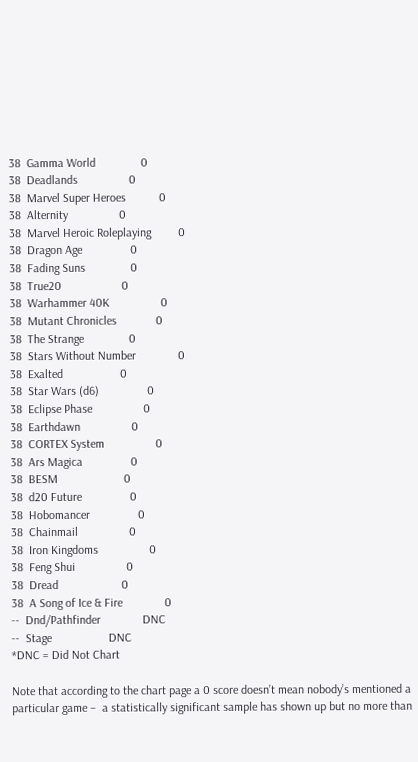38  Gamma World               0
38  Deadlands                 0
38  Marvel Super Heroes           0
38  Alternity                 0
38  Marvel Heroic Roleplaying         0
38  Dragon Age                0
38  Fading Suns               0
38  True20                    0
38  Warhammer 40K                 0
38  Mutant Chronicles             0
38  The Strange               0
38  Stars Without Number              0
38  Exalted                   0
38  Star Wars (d6)                0
38  Eclipse Phase                 0
38  Earthdawn                 0
38  CORTEX System                 0
38  Ars Magica                0
38  BESM                      0
38  d20 Future                0
38  Hobomancer                0
38  Chainmail                 0
38  Iron Kingdoms                 0
38  Feng Shui                 0
38  Dread                     0
38  A Song of Ice & Fire              0
--  Dnd/Pathfinder              DNC
--  Stage                   DNC
*DNC = Did Not Chart

Note that according to the chart page a 0 score doesn’t mean nobody’s mentioned a particular game –  a statistically significant sample has shown up but no more than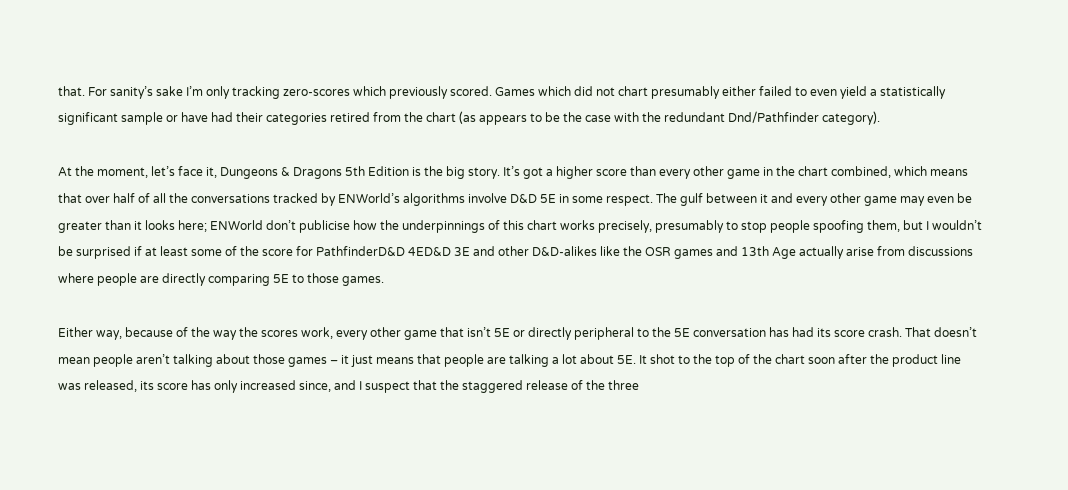that. For sanity’s sake I’m only tracking zero-scores which previously scored. Games which did not chart presumably either failed to even yield a statistically significant sample or have had their categories retired from the chart (as appears to be the case with the redundant Dnd/Pathfinder category).

At the moment, let’s face it, Dungeons & Dragons 5th Edition is the big story. It’s got a higher score than every other game in the chart combined, which means that over half of all the conversations tracked by ENWorld’s algorithms involve D&D 5E in some respect. The gulf between it and every other game may even be greater than it looks here; ENWorld don’t publicise how the underpinnings of this chart works precisely, presumably to stop people spoofing them, but I wouldn’t be surprised if at least some of the score for PathfinderD&D 4ED&D 3E and other D&D-alikes like the OSR games and 13th Age actually arise from discussions where people are directly comparing 5E to those games.

Either way, because of the way the scores work, every other game that isn’t 5E or directly peripheral to the 5E conversation has had its score crash. That doesn’t mean people aren’t talking about those games – it just means that people are talking a lot about 5E. It shot to the top of the chart soon after the product line was released, its score has only increased since, and I suspect that the staggered release of the three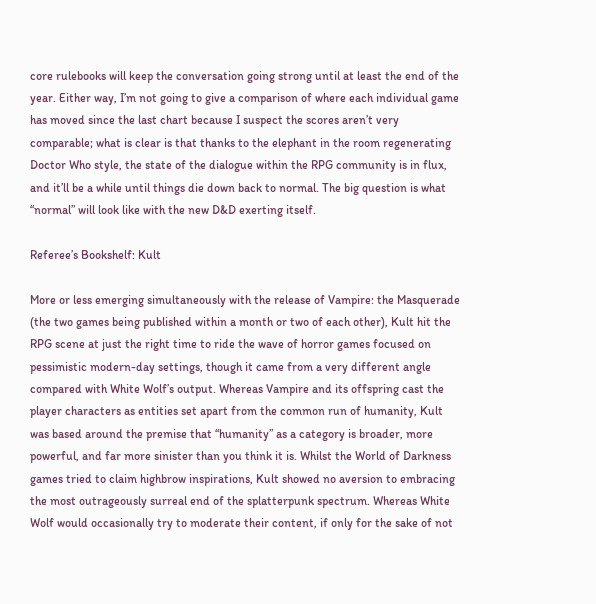core rulebooks will keep the conversation going strong until at least the end of the year. Either way, I’m not going to give a comparison of where each individual game has moved since the last chart because I suspect the scores aren’t very comparable; what is clear is that thanks to the elephant in the room regenerating Doctor Who style, the state of the dialogue within the RPG community is in flux, and it’ll be a while until things die down back to normal. The big question is what “normal” will look like with the new D&D exerting itself.

Referee’s Bookshelf: Kult

More or less emerging simultaneously with the release of Vampire: the Masquerade (the two games being published within a month or two of each other), Kult hit the RPG scene at just the right time to ride the wave of horror games focused on pessimistic modern-day settings, though it came from a very different angle compared with White Wolf’s output. Whereas Vampire and its offspring cast the player characters as entities set apart from the common run of humanity, Kult was based around the premise that “humanity” as a category is broader, more powerful, and far more sinister than you think it is. Whilst the World of Darkness games tried to claim highbrow inspirations, Kult showed no aversion to embracing the most outrageously surreal end of the splatterpunk spectrum. Whereas White Wolf would occasionally try to moderate their content, if only for the sake of not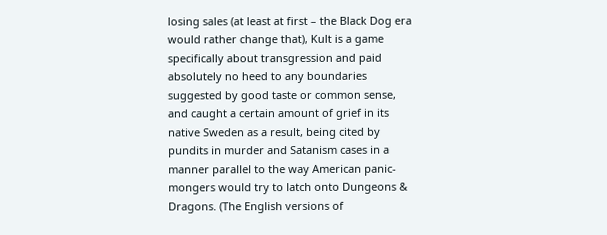losing sales (at least at first – the Black Dog era would rather change that), Kult is a game specifically about transgression and paid absolutely no heed to any boundaries suggested by good taste or common sense, and caught a certain amount of grief in its native Sweden as a result, being cited by pundits in murder and Satanism cases in a manner parallel to the way American panic-mongers would try to latch onto Dungeons & Dragons. (The English versions of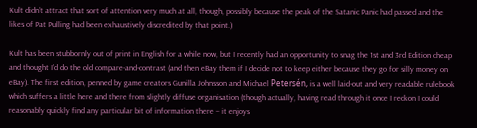Kult didn’t attract that sort of attention very much at all, though, possibly because the peak of the Satanic Panic had passed and the likes of Pat Pulling had been exhaustively discredited by that point.)

Kult has been stubbornly out of print in English for a while now, but I recently had an opportunity to snag the 1st and 3rd Edition cheap and thought I’d do the old compare-and-contrast (and then eBay them if I decide not to keep either because they go for silly money on eBay). The first edition, penned by game creators Gunilla Johnsson and Michael Petersén, is a well laid-out and very readable rulebook which suffers a little here and there from slightly diffuse organisation (though actually, having read through it once I reckon I could reasonably quickly find any particular bit of information there – it enjoys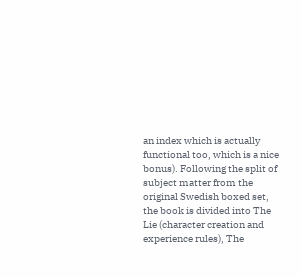an index which is actually functional too, which is a nice bonus). Following the split of subject matter from the original Swedish boxed set, the book is divided into The Lie (character creation and experience rules), The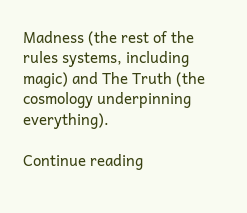Madness (the rest of the rules systems, including magic) and The Truth (the cosmology underpinning everything).

Continue reading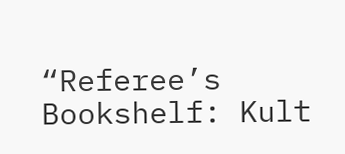“Referee’s Bookshelf: Kult